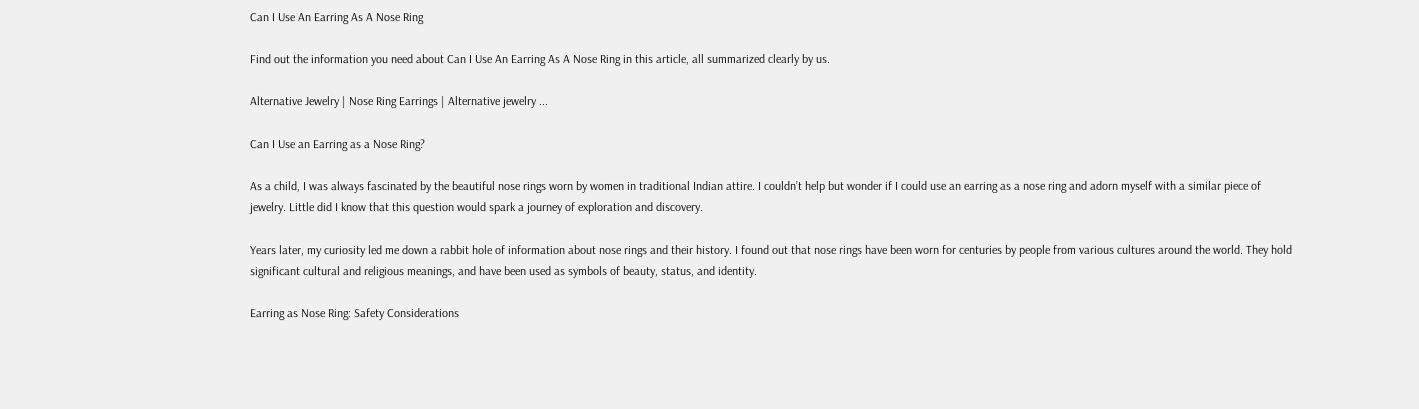Can I Use An Earring As A Nose Ring

Find out the information you need about Can I Use An Earring As A Nose Ring in this article, all summarized clearly by us.

Alternative Jewelry | Nose Ring Earrings | Alternative jewelry ...

Can I Use an Earring as a Nose Ring?

As a child, I was always fascinated by the beautiful nose rings worn by women in traditional Indian attire. I couldn’t help but wonder if I could use an earring as a nose ring and adorn myself with a similar piece of jewelry. Little did I know that this question would spark a journey of exploration and discovery.

Years later, my curiosity led me down a rabbit hole of information about nose rings and their history. I found out that nose rings have been worn for centuries by people from various cultures around the world. They hold significant cultural and religious meanings, and have been used as symbols of beauty, status, and identity.

Earring as Nose Ring: Safety Considerations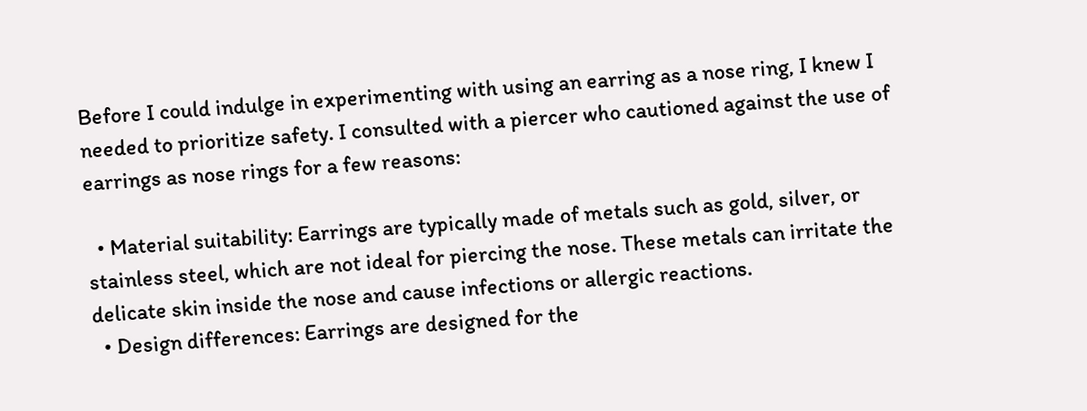Before I could indulge in experimenting with using an earring as a nose ring, I knew I needed to prioritize safety. I consulted with a piercer who cautioned against the use of earrings as nose rings for a few reasons:

  • Material suitability: Earrings are typically made of metals such as gold, silver, or stainless steel, which are not ideal for piercing the nose. These metals can irritate the delicate skin inside the nose and cause infections or allergic reactions.
  • Design differences: Earrings are designed for the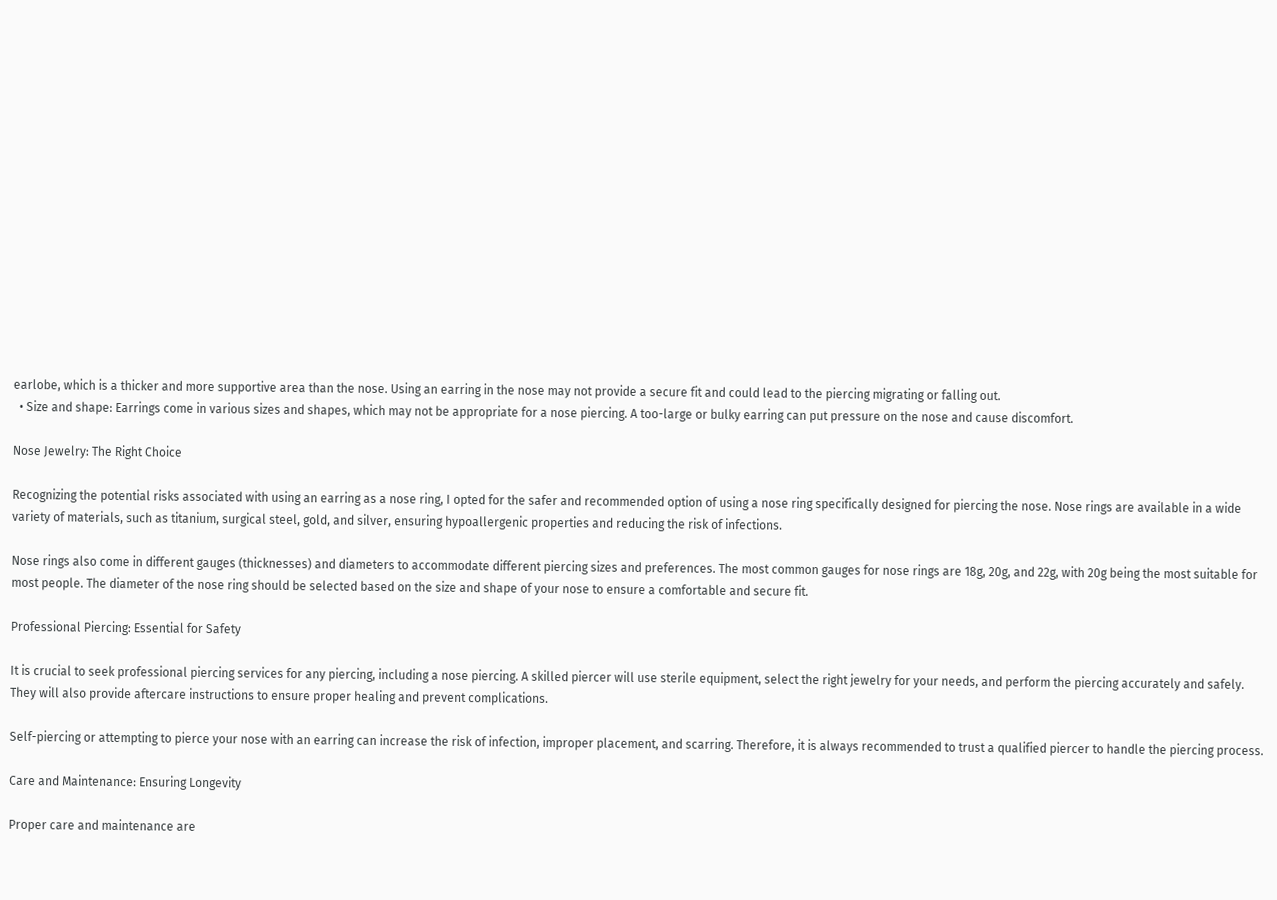earlobe, which is a thicker and more supportive area than the nose. Using an earring in the nose may not provide a secure fit and could lead to the piercing migrating or falling out.
  • Size and shape: Earrings come in various sizes and shapes, which may not be appropriate for a nose piercing. A too-large or bulky earring can put pressure on the nose and cause discomfort.

Nose Jewelry: The Right Choice

Recognizing the potential risks associated with using an earring as a nose ring, I opted for the safer and recommended option of using a nose ring specifically designed for piercing the nose. Nose rings are available in a wide variety of materials, such as titanium, surgical steel, gold, and silver, ensuring hypoallergenic properties and reducing the risk of infections.

Nose rings also come in different gauges (thicknesses) and diameters to accommodate different piercing sizes and preferences. The most common gauges for nose rings are 18g, 20g, and 22g, with 20g being the most suitable for most people. The diameter of the nose ring should be selected based on the size and shape of your nose to ensure a comfortable and secure fit.

Professional Piercing: Essential for Safety

It is crucial to seek professional piercing services for any piercing, including a nose piercing. A skilled piercer will use sterile equipment, select the right jewelry for your needs, and perform the piercing accurately and safely. They will also provide aftercare instructions to ensure proper healing and prevent complications.

Self-piercing or attempting to pierce your nose with an earring can increase the risk of infection, improper placement, and scarring. Therefore, it is always recommended to trust a qualified piercer to handle the piercing process.

Care and Maintenance: Ensuring Longevity

Proper care and maintenance are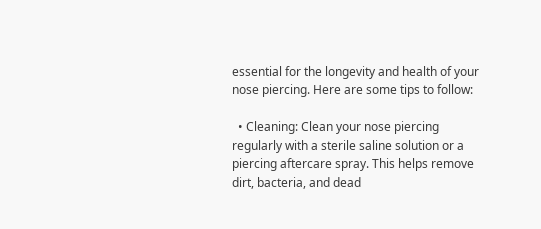essential for the longevity and health of your nose piercing. Here are some tips to follow:

  • Cleaning: Clean your nose piercing regularly with a sterile saline solution or a piercing aftercare spray. This helps remove dirt, bacteria, and dead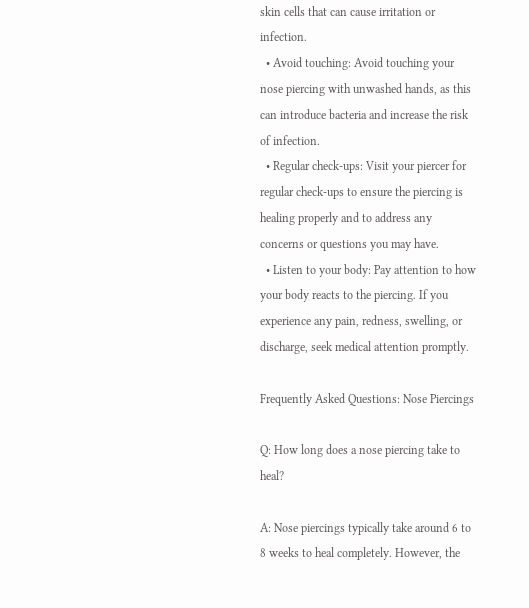skin cells that can cause irritation or infection.
  • Avoid touching: Avoid touching your nose piercing with unwashed hands, as this can introduce bacteria and increase the risk of infection.
  • Regular check-ups: Visit your piercer for regular check-ups to ensure the piercing is healing properly and to address any concerns or questions you may have.
  • Listen to your body: Pay attention to how your body reacts to the piercing. If you experience any pain, redness, swelling, or discharge, seek medical attention promptly.

Frequently Asked Questions: Nose Piercings

Q: How long does a nose piercing take to heal?

A: Nose piercings typically take around 6 to 8 weeks to heal completely. However, the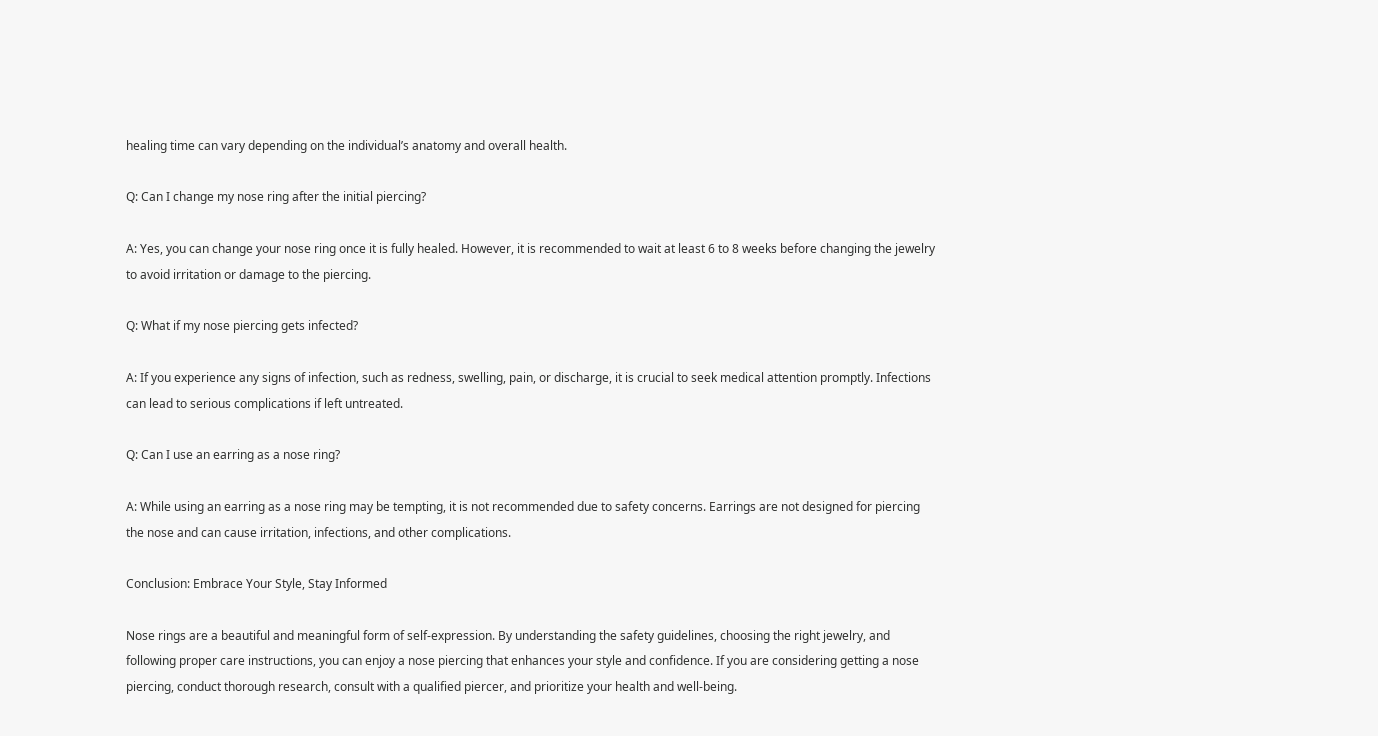healing time can vary depending on the individual’s anatomy and overall health.

Q: Can I change my nose ring after the initial piercing?

A: Yes, you can change your nose ring once it is fully healed. However, it is recommended to wait at least 6 to 8 weeks before changing the jewelry to avoid irritation or damage to the piercing.

Q: What if my nose piercing gets infected?

A: If you experience any signs of infection, such as redness, swelling, pain, or discharge, it is crucial to seek medical attention promptly. Infections can lead to serious complications if left untreated.

Q: Can I use an earring as a nose ring?

A: While using an earring as a nose ring may be tempting, it is not recommended due to safety concerns. Earrings are not designed for piercing the nose and can cause irritation, infections, and other complications.

Conclusion: Embrace Your Style, Stay Informed

Nose rings are a beautiful and meaningful form of self-expression. By understanding the safety guidelines, choosing the right jewelry, and following proper care instructions, you can enjoy a nose piercing that enhances your style and confidence. If you are considering getting a nose piercing, conduct thorough research, consult with a qualified piercer, and prioritize your health and well-being.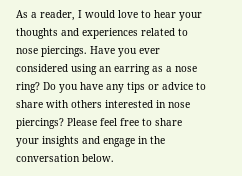As a reader, I would love to hear your thoughts and experiences related to nose piercings. Have you ever considered using an earring as a nose ring? Do you have any tips or advice to share with others interested in nose piercings? Please feel free to share your insights and engage in the conversation below.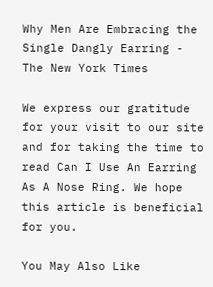Why Men Are Embracing the Single Dangly Earring - The New York Times

We express our gratitude for your visit to our site and for taking the time to read Can I Use An Earring As A Nose Ring. We hope this article is beneficial for you.

You May Also Like